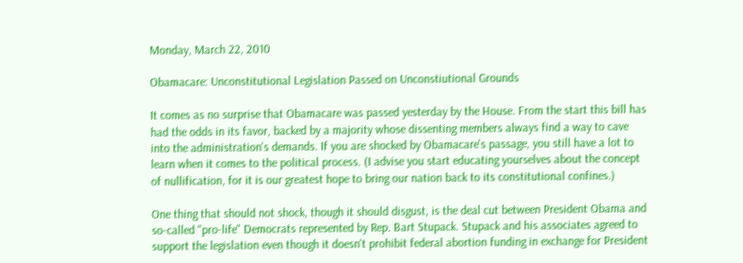Monday, March 22, 2010

Obamacare: Unconstitutional Legislation Passed on Unconstiutional Grounds

It comes as no surprise that Obamacare was passed yesterday by the House. From the start this bill has had the odds in its favor, backed by a majority whose dissenting members always find a way to cave into the administration's demands. If you are shocked by Obamacare's passage, you still have a lot to learn when it comes to the political process. (I advise you start educating yourselves about the concept of nullification, for it is our greatest hope to bring our nation back to its constitutional confines.)

One thing that should not shock, though it should disgust, is the deal cut between President Obama and so-called "pro-life" Democrats represented by Rep. Bart Stupack. Stupack and his associates agreed to support the legislation even though it doesn't prohibit federal abortion funding in exchange for President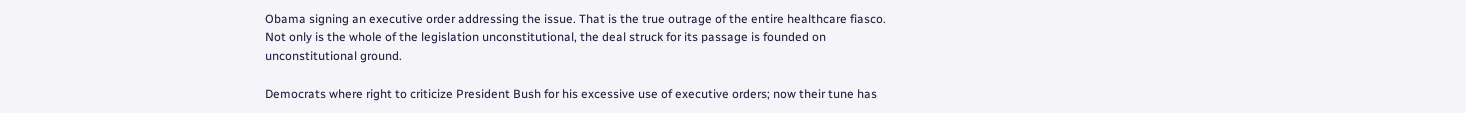Obama signing an executive order addressing the issue. That is the true outrage of the entire healthcare fiasco. Not only is the whole of the legislation unconstitutional, the deal struck for its passage is founded on unconstitutional ground.

Democrats where right to criticize President Bush for his excessive use of executive orders; now their tune has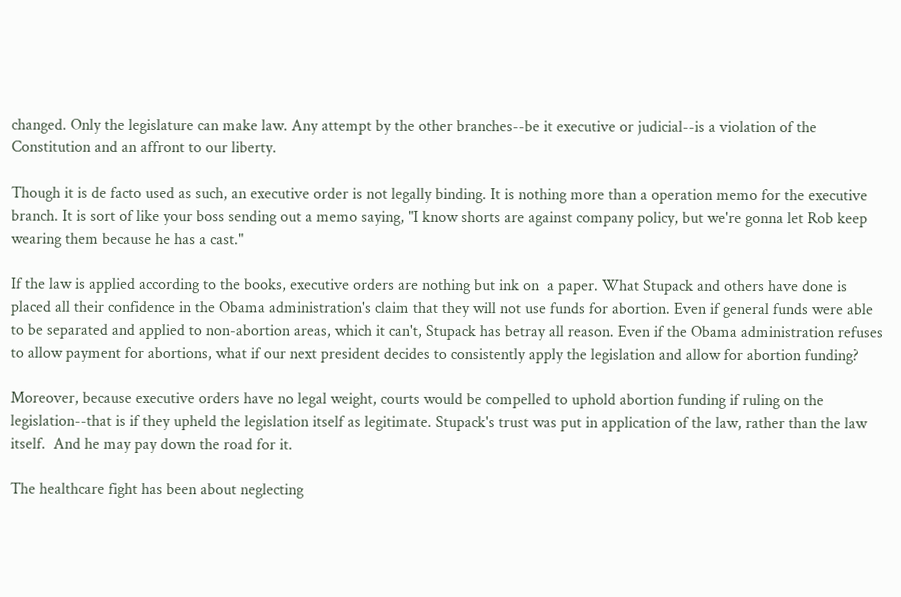changed. Only the legislature can make law. Any attempt by the other branches--be it executive or judicial--is a violation of the Constitution and an affront to our liberty.

Though it is de facto used as such, an executive order is not legally binding. It is nothing more than a operation memo for the executive branch. It is sort of like your boss sending out a memo saying, "I know shorts are against company policy, but we're gonna let Rob keep wearing them because he has a cast."

If the law is applied according to the books, executive orders are nothing but ink on  a paper. What Stupack and others have done is placed all their confidence in the Obama administration's claim that they will not use funds for abortion. Even if general funds were able to be separated and applied to non-abortion areas, which it can't, Stupack has betray all reason. Even if the Obama administration refuses to allow payment for abortions, what if our next president decides to consistently apply the legislation and allow for abortion funding?

Moreover, because executive orders have no legal weight, courts would be compelled to uphold abortion funding if ruling on the legislation--that is if they upheld the legislation itself as legitimate. Stupack's trust was put in application of the law, rather than the law itself.  And he may pay down the road for it.

The healthcare fight has been about neglecting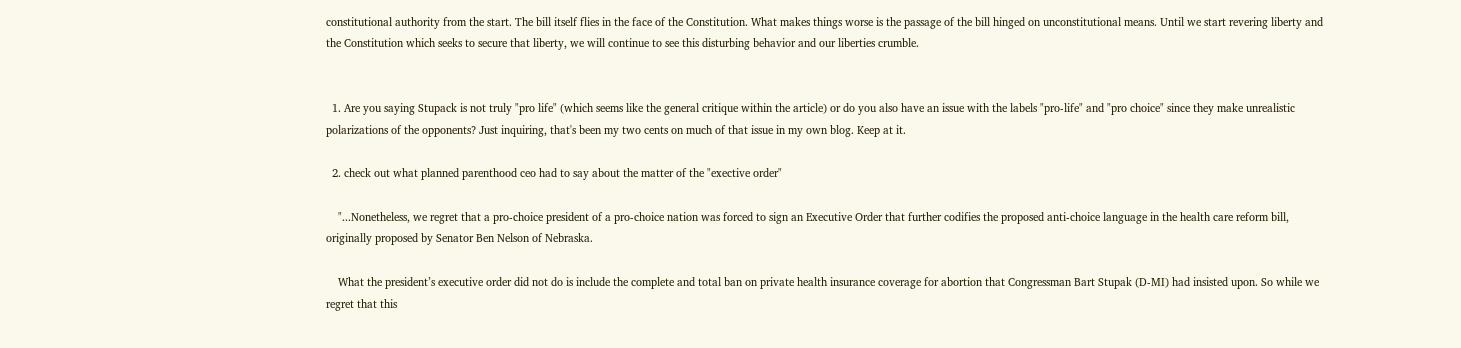constitutional authority from the start. The bill itself flies in the face of the Constitution. What makes things worse is the passage of the bill hinged on unconstitutional means. Until we start revering liberty and the Constitution which seeks to secure that liberty, we will continue to see this disturbing behavior and our liberties crumble.


  1. Are you saying Stupack is not truly "pro life" (which seems like the general critique within the article) or do you also have an issue with the labels "pro-life" and "pro choice" since they make unrealistic polarizations of the opponents? Just inquiring, that's been my two cents on much of that issue in my own blog. Keep at it.

  2. check out what planned parenthood ceo had to say about the matter of the "exective order"

    "...Nonetheless, we regret that a pro-choice president of a pro-choice nation was forced to sign an Executive Order that further codifies the proposed anti-choice language in the health care reform bill, originally proposed by Senator Ben Nelson of Nebraska.

    What the president’s executive order did not do is include the complete and total ban on private health insurance coverage for abortion that Congressman Bart Stupak (D-MI) had insisted upon. So while we regret that this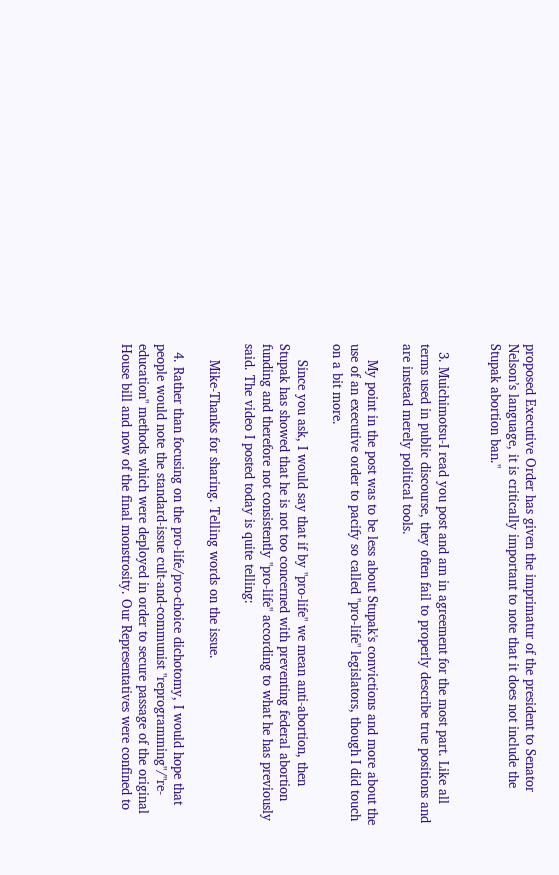proposed Executive Order has given the imprimatur of the president to Senator Nelson’s language, it is critically important to note that it does not include the Stupak abortion ban."


  3. Muichimotsu-I read you post and am in agreement for the most part. Like all terms used in public discourse, they often fail to properly describe true positions and are instead merely political tools.

    My point in the post was to be less about Stupak's convictions and more about the use of an executive order to pacify so called "pro-life" legislators, though I did touch on a bit more.

    Since you ask, I would say that if by "pro-life" we mean anti-abortion, then Stupak has showed that he is not too concerned with preventing federal abortion funding and therefore not consistently "pro-life" according to what he has previously said. The video I posted today is quite telling:

    Mike-Thanks for sharing. Telling words on the issue.

  4. Rather than focusing on the pro-life/pro-choice dichotomy, I would hope that people would note the standard-issue cult-and-communist "reprogramming"/"re-education" methods which were deployed in order to secure passage of the original House bill and now of the final monstrosity. Our Representatives were confined to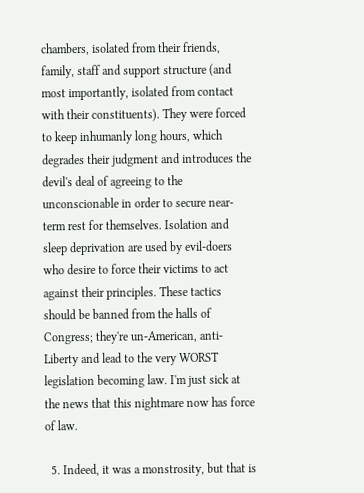chambers, isolated from their friends, family, staff and support structure (and most importantly, isolated from contact with their constituents). They were forced to keep inhumanly long hours, which degrades their judgment and introduces the devil's deal of agreeing to the unconscionable in order to secure near-term rest for themselves. Isolation and sleep deprivation are used by evil-doers who desire to force their victims to act against their principles. These tactics should be banned from the halls of Congress; they're un-American, anti-Liberty and lead to the very WORST legislation becoming law. I'm just sick at the news that this nightmare now has force of law.

  5. Indeed, it was a monstrosity, but that is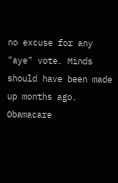no excuse for any "aye" vote. Minds should have been made up months ago. Obamacare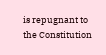is repugnant to the Constitution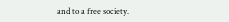and to a free society.